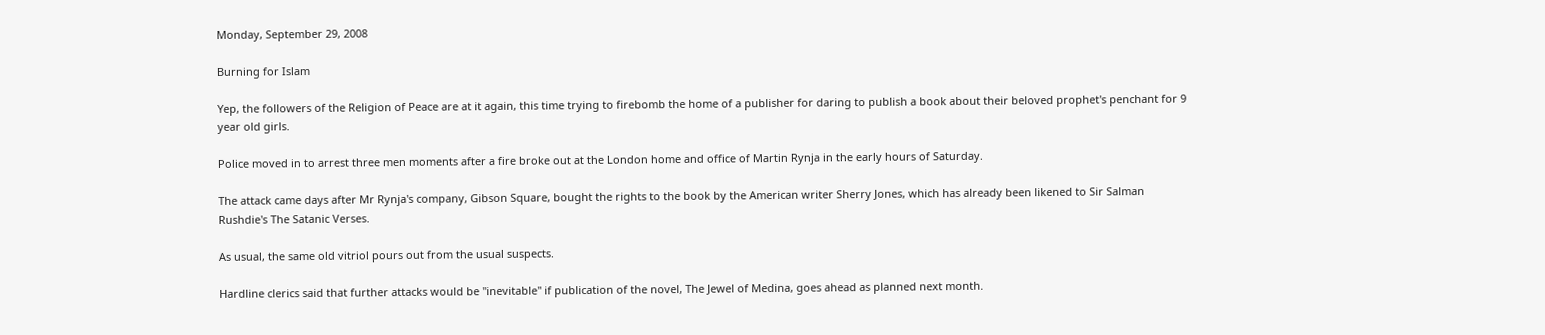Monday, September 29, 2008

Burning for Islam

Yep, the followers of the Religion of Peace are at it again, this time trying to firebomb the home of a publisher for daring to publish a book about their beloved prophet's penchant for 9 year old girls.

Police moved in to arrest three men moments after a fire broke out at the London home and office of Martin Rynja in the early hours of Saturday.

The attack came days after Mr Rynja's company, Gibson Square, bought the rights to the book by the American writer Sherry Jones, which has already been likened to Sir Salman Rushdie's The Satanic Verses.

As usual, the same old vitriol pours out from the usual suspects.

Hardline clerics said that further attacks would be "inevitable" if publication of the novel, The Jewel of Medina, goes ahead as planned next month.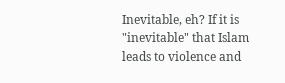Inevitable, eh? If it is "inevitable" that Islam leads to violence and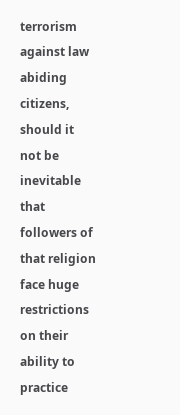terrorism against law abiding citizens, should it not be inevitable that followers of that religion face huge restrictions on their ability to practice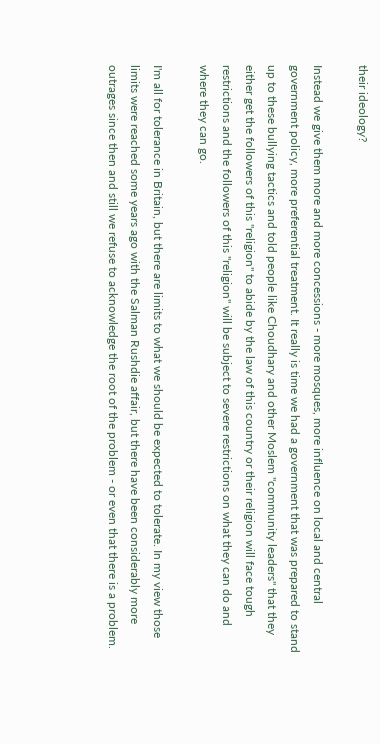their ideology?

Instead we give them more and more concessions - more mosques, more influence on local and central government policy, more preferential treatment. It really is time we had a government that was prepared to stand up to these bullying tactics and told people like Choudhary and other Moslem "community leaders" that they either get the followers of this "religion" to abide by the law of this country or their religion will face tough restrictions and the followers of this "religion" will be subject to severe restrictions on what they can do and where they can go.

I'm all for tolerance in Britain, but there are limits to what we should be expected to tolerate. In my view those limits were reached some years ago with the Salman Rushdie affair, but there have been considerably more outrages since then and still we refuse to acknowledge the root of the problem - or even that there is a problem.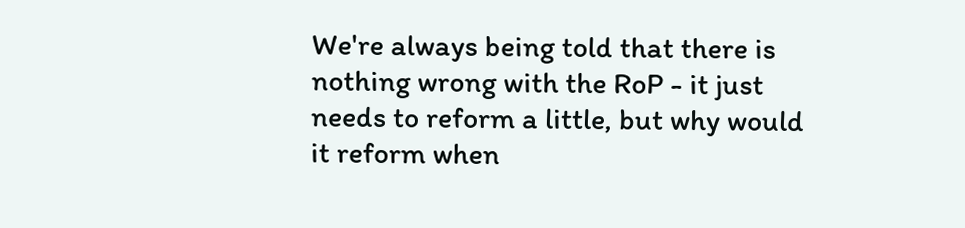We're always being told that there is nothing wrong with the RoP - it just needs to reform a little, but why would it reform when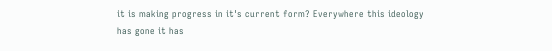it is making progress in it's current form? Everywhere this ideology has gone it has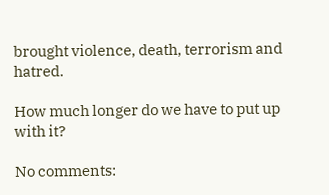brought violence, death, terrorism and hatred.

How much longer do we have to put up with it?

No comments: